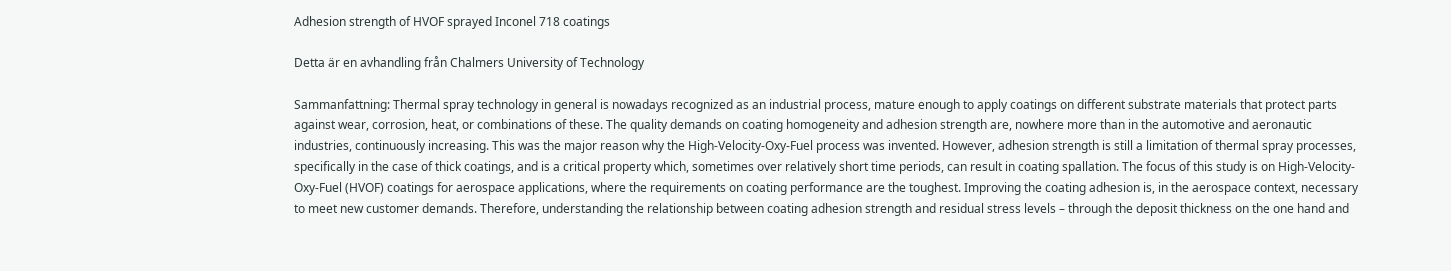Adhesion strength of HVOF sprayed Inconel 718 coatings

Detta är en avhandling från Chalmers University of Technology

Sammanfattning: Thermal spray technology in general is nowadays recognized as an industrial process, mature enough to apply coatings on different substrate materials that protect parts against wear, corrosion, heat, or combinations of these. The quality demands on coating homogeneity and adhesion strength are, nowhere more than in the automotive and aeronautic industries, continuously increasing. This was the major reason why the High-Velocity-Oxy-Fuel process was invented. However, adhesion strength is still a limitation of thermal spray processes, specifically in the case of thick coatings, and is a critical property which, sometimes over relatively short time periods, can result in coating spallation. The focus of this study is on High-Velocity-Oxy-Fuel (HVOF) coatings for aerospace applications, where the requirements on coating performance are the toughest. Improving the coating adhesion is, in the aerospace context, necessary to meet new customer demands. Therefore, understanding the relationship between coating adhesion strength and residual stress levels – through the deposit thickness on the one hand and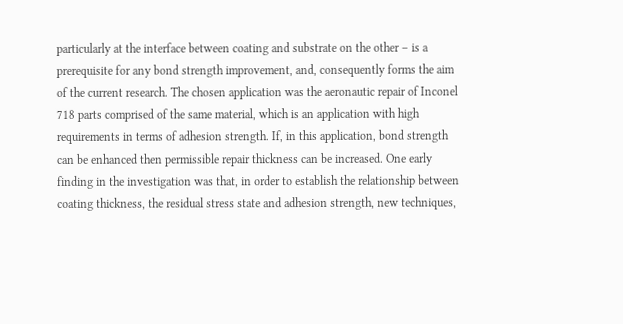particularly at the interface between coating and substrate on the other – is a prerequisite for any bond strength improvement, and, consequently forms the aim of the current research. The chosen application was the aeronautic repair of Inconel 718 parts comprised of the same material, which is an application with high requirements in terms of adhesion strength. If, in this application, bond strength can be enhanced then permissible repair thickness can be increased. One early finding in the investigation was that, in order to establish the relationship between coating thickness, the residual stress state and adhesion strength, new techniques,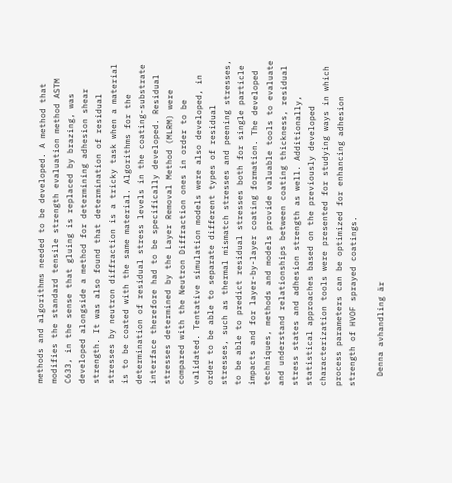methods and algorithms needed to be developed. A method that modifies the standard tensile strength evaluation method ASTM C633, in the sense that gluing is replaced by brazing, was developed alongside a method for determining adhesion shear strength. It was also found that determination of residual stresses by neutron diffraction is a tricky task when a material is to be coated with the same material. Algorithms for the determination of residual stress levels in the coating-substrate interface therefore had to be specifically developed. Residual stresses determined by the Layer Removal Method (MLRM) were compared with the Neutron Diffraction ones in order to be validated. Tentative simulation models were also developed, in order to be able to separate different types of residual stresses, such as thermal mismatch stresses and peening stresses, to be able to predict residual stresses both for single particle impacts and for layer-by-layer coating formation. The developed techniques, methods and models provide valuable tools to evaluate and understand relationships between coating thickness, residual stress states and adhesion strength as well. Additionally, statistical approaches based on the previously developed characterization tools were presented for studying ways in which process parameters can be optimized for enhancing adhesion strength of HVOF sprayed coatings.

  Denna avhandling är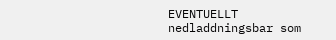EVENTUELLT nedladdningsbar som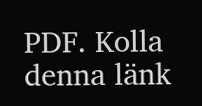PDF. Kolla denna länk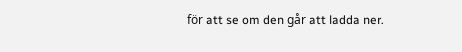för att se om den går att ladda ner.